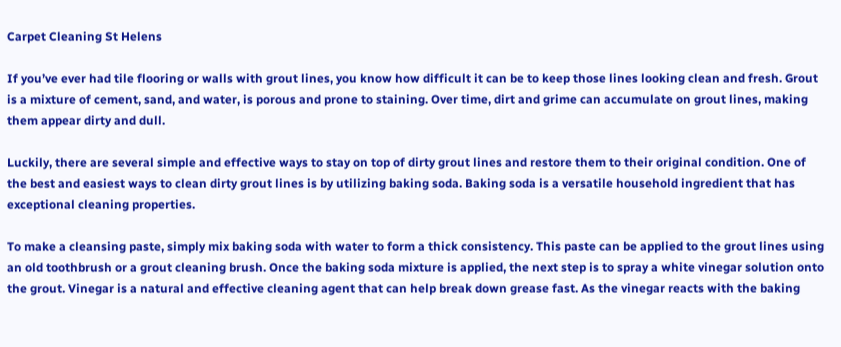Carpet Cleaning St Helens

If you’ve ever had tile flooring or walls with grout lines, you know how difficult it can be to keep those lines looking clean and fresh. Grout is a mixture of cement, sand, and water, is porous and prone to staining. Over time, dirt and grime can accumulate on grout lines, making them appear dirty and dull.

Luckily, there are several simple and effective ways to stay on top of dirty grout lines and restore them to their original condition. One of the best and easiest ways to clean dirty grout lines is by utilizing baking soda. Baking soda is a versatile household ingredient that has exceptional cleaning properties.

To make a cleansing paste, simply mix baking soda with water to form a thick consistency. This paste can be applied to the grout lines using an old toothbrush or a grout cleaning brush. Once the baking soda mixture is applied, the next step is to spray a white vinegar solution onto the grout. Vinegar is a natural and effective cleaning agent that can help break down grease fast. As the vinegar reacts with the baking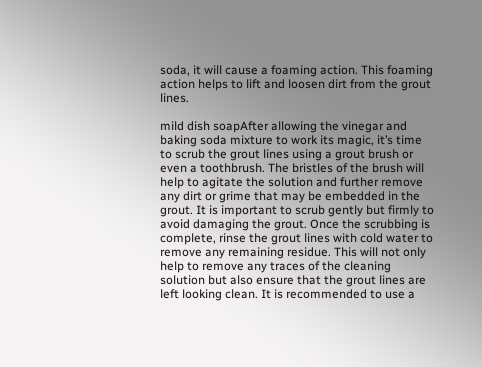soda, it will cause a foaming action. This foaming action helps to lift and loosen dirt from the grout lines.

mild dish soapAfter allowing the vinegar and baking soda mixture to work its magic, it’s time to scrub the grout lines using a grout brush or even a toothbrush. The bristles of the brush will help to agitate the solution and further remove any dirt or grime that may be embedded in the grout. It is important to scrub gently but firmly to avoid damaging the grout. Once the scrubbing is complete, rinse the grout lines with cold water to remove any remaining residue. This will not only help to remove any traces of the cleaning solution but also ensure that the grout lines are left looking clean. It is recommended to use a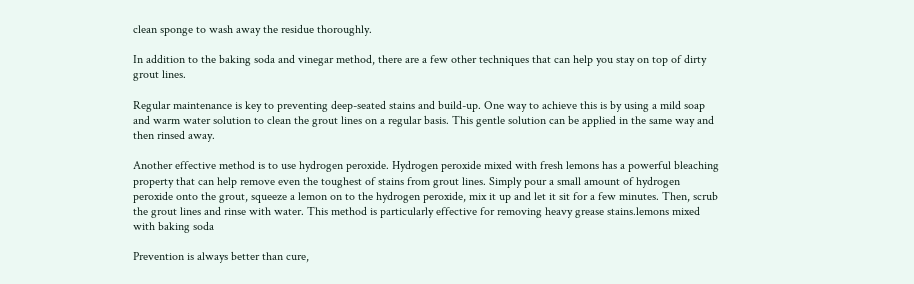clean sponge to wash away the residue thoroughly.

In addition to the baking soda and vinegar method, there are a few other techniques that can help you stay on top of dirty grout lines.

Regular maintenance is key to preventing deep-seated stains and build-up. One way to achieve this is by using a mild soap and warm water solution to clean the grout lines on a regular basis. This gentle solution can be applied in the same way and then rinsed away.

Another effective method is to use hydrogen peroxide. Hydrogen peroxide mixed with fresh lemons has a powerful bleaching property that can help remove even the toughest of stains from grout lines. Simply pour a small amount of hydrogen peroxide onto the grout, squeeze a lemon on to the hydrogen peroxide, mix it up and let it sit for a few minutes. Then, scrub the grout lines and rinse with water. This method is particularly effective for removing heavy grease stains.lemons mixed with baking soda

Prevention is always better than cure,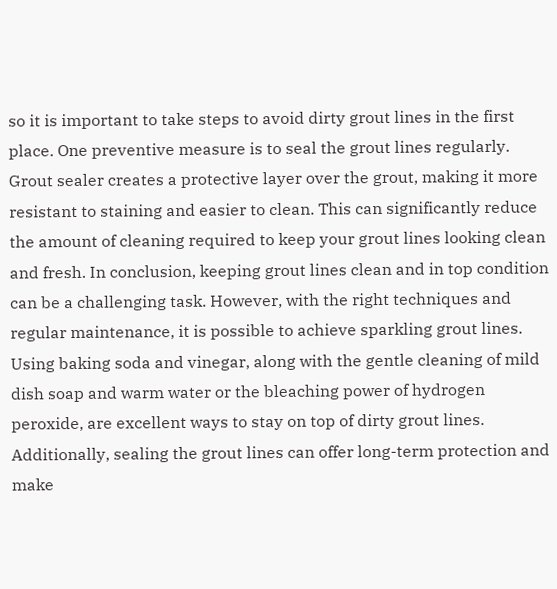so it is important to take steps to avoid dirty grout lines in the first place. One preventive measure is to seal the grout lines regularly. Grout sealer creates a protective layer over the grout, making it more resistant to staining and easier to clean. This can significantly reduce the amount of cleaning required to keep your grout lines looking clean and fresh. In conclusion, keeping grout lines clean and in top condition can be a challenging task. However, with the right techniques and regular maintenance, it is possible to achieve sparkling grout lines. Using baking soda and vinegar, along with the gentle cleaning of mild dish soap and warm water or the bleaching power of hydrogen peroxide, are excellent ways to stay on top of dirty grout lines. Additionally, sealing the grout lines can offer long-term protection and make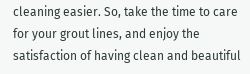cleaning easier. So, take the time to care for your grout lines, and enjoy the satisfaction of having clean and beautiful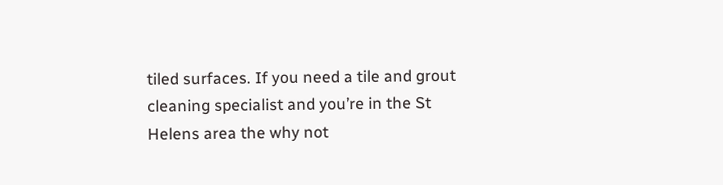tiled surfaces. If you need a tile and grout cleaning specialist and you’re in the St Helens area the why not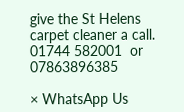give the St Helens carpet cleaner a call. 01744 582001  or  07863896385

× WhatsApp Us